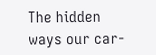The hidden ways our car-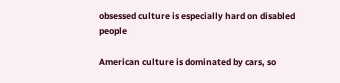obsessed culture is especially hard on disabled people

American culture is dominated by cars, so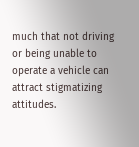much that not driving or being unable to operate a vehicle can attract stigmatizing attitudes.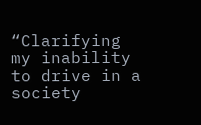“Clarifying my inability to drive in a society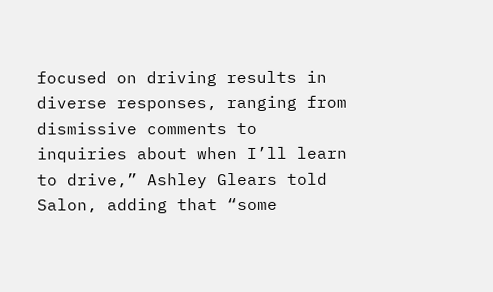focused on driving results in diverse responses, ranging from dismissive comments to inquiries about when I’ll learn to drive,” Ashley Glears told Salon, adding that “some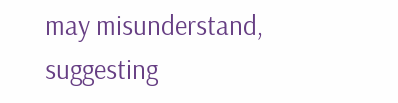may misunderstand, suggesting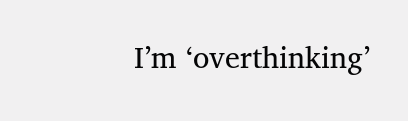I’m ‘overthinking’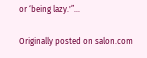or ‘being lazy.'”...

Originally posted on salon.com